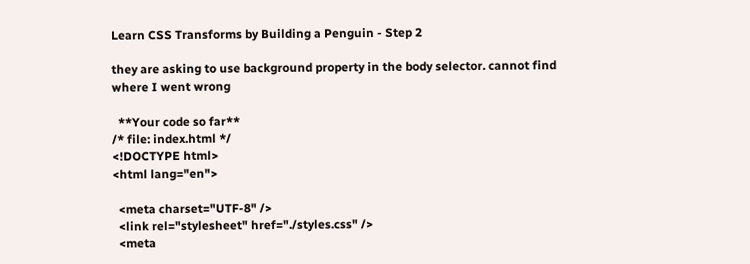Learn CSS Transforms by Building a Penguin - Step 2

they are asking to use background property in the body selector. cannot find where I went wrong

  **Your code so far**
/* file: index.html */
<!DOCTYPE html>
<html lang="en">

  <meta charset="UTF-8" />
  <link rel="stylesheet" href="./styles.css" />
  <meta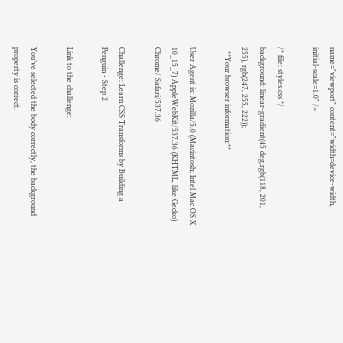name="viewport" content="width=device-width, initial-scale=1.0" />

/* file: styles.css */
background: linear-gradient(45 deg,rgb(118, 201, 255), rgb(247, 255, 222));
  **Your browser information:**

User Agent is: Mozilla/5.0 (Macintosh; Intel Mac OS X 10_15_7) AppleWebKit/537.36 (KHTML, like Gecko) Chrome/ Safari/537.36

Challenge: Learn CSS Transforms by Building a Penguin - Step 2

Link to the challenge:

You’ve selected the body correctly, the background property is correct.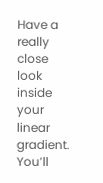Have a really close look inside your linear gradient. You’ll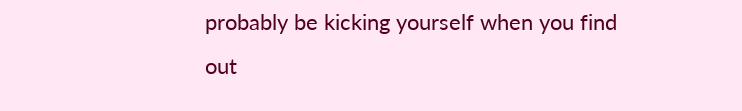probably be kicking yourself when you find out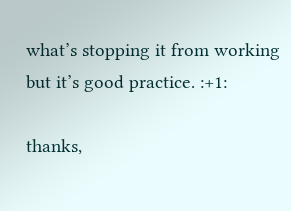what’s stopping it from working but it’s good practice. :+1:

thanks,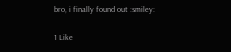bro, i finally found out :smiley:

1 Like